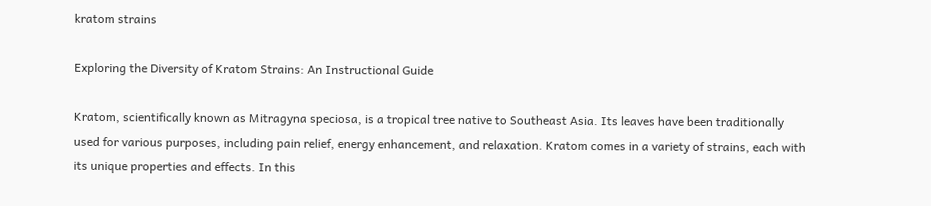kratom strains

Exploring the Diversity of Kratom Strains: An Instructional Guide

Kratom, scientifically known as Mitragyna speciosa, is a tropical tree native to Southeast Asia. Its leaves have been traditionally used for various purposes, including pain relief, energy enhancement, and relaxation. Kratom comes in a variety of strains, each with its unique properties and effects. In this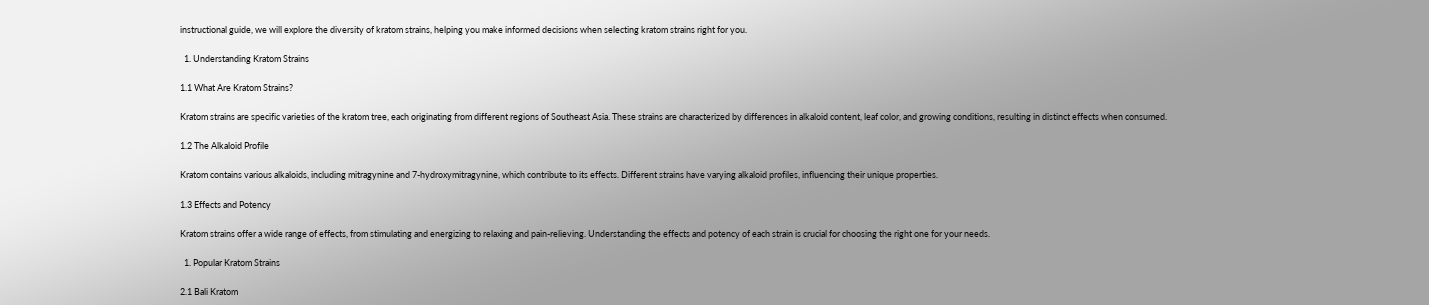instructional guide, we will explore the diversity of kratom strains, helping you make informed decisions when selecting kratom strains right for you.

  1. Understanding Kratom Strains

1.1 What Are Kratom Strains?

Kratom strains are specific varieties of the kratom tree, each originating from different regions of Southeast Asia. These strains are characterized by differences in alkaloid content, leaf color, and growing conditions, resulting in distinct effects when consumed.

1.2 The Alkaloid Profile

Kratom contains various alkaloids, including mitragynine and 7-hydroxymitragynine, which contribute to its effects. Different strains have varying alkaloid profiles, influencing their unique properties.

1.3 Effects and Potency

Kratom strains offer a wide range of effects, from stimulating and energizing to relaxing and pain-relieving. Understanding the effects and potency of each strain is crucial for choosing the right one for your needs.

  1. Popular Kratom Strains

2.1 Bali Kratom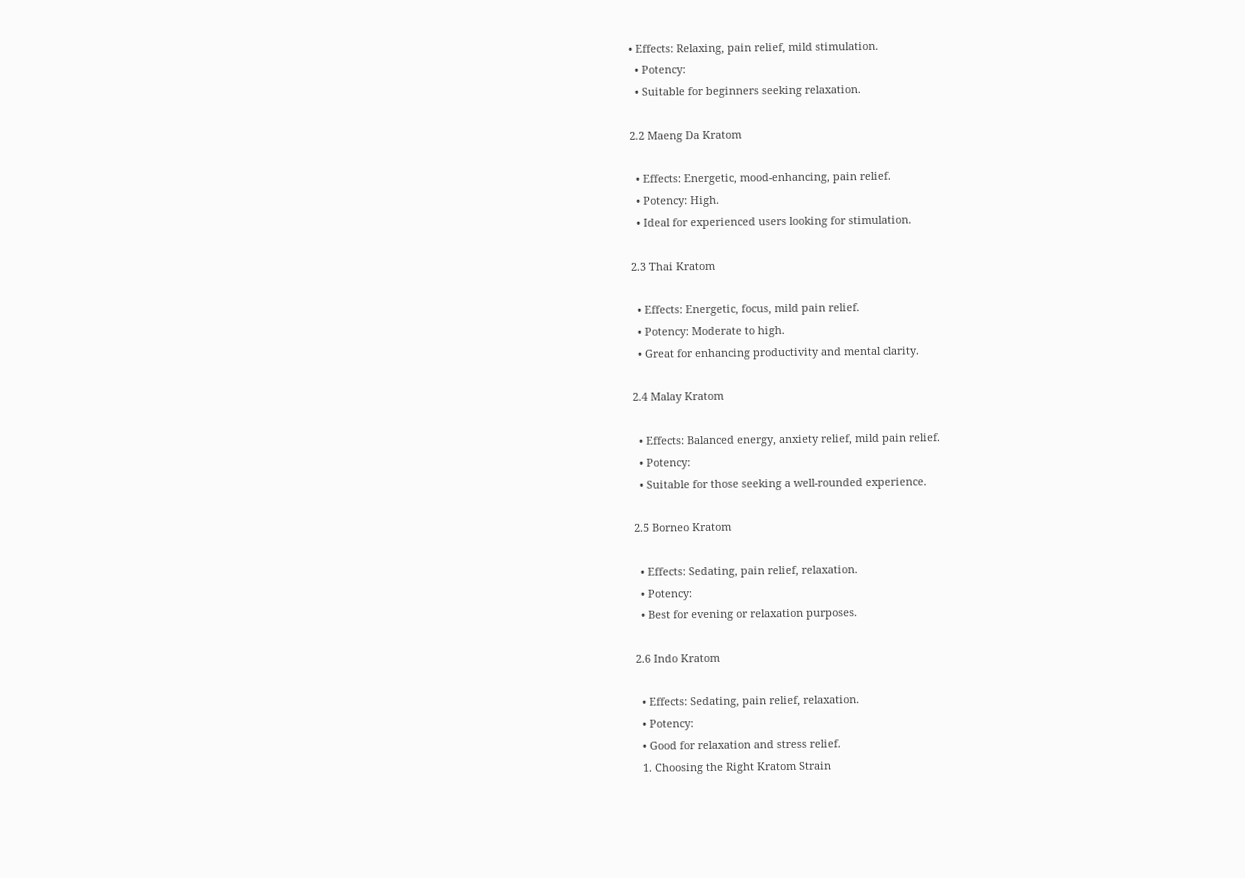• Effects: Relaxing, pain relief, mild stimulation.
  • Potency:
  • Suitable for beginners seeking relaxation.

2.2 Maeng Da Kratom

  • Effects: Energetic, mood-enhancing, pain relief.
  • Potency: High.
  • Ideal for experienced users looking for stimulation.

2.3 Thai Kratom

  • Effects: Energetic, focus, mild pain relief.
  • Potency: Moderate to high.
  • Great for enhancing productivity and mental clarity.

2.4 Malay Kratom

  • Effects: Balanced energy, anxiety relief, mild pain relief.
  • Potency:
  • Suitable for those seeking a well-rounded experience.

2.5 Borneo Kratom

  • Effects: Sedating, pain relief, relaxation.
  • Potency:
  • Best for evening or relaxation purposes.

2.6 Indo Kratom

  • Effects: Sedating, pain relief, relaxation.
  • Potency:
  • Good for relaxation and stress relief.
  1. Choosing the Right Kratom Strain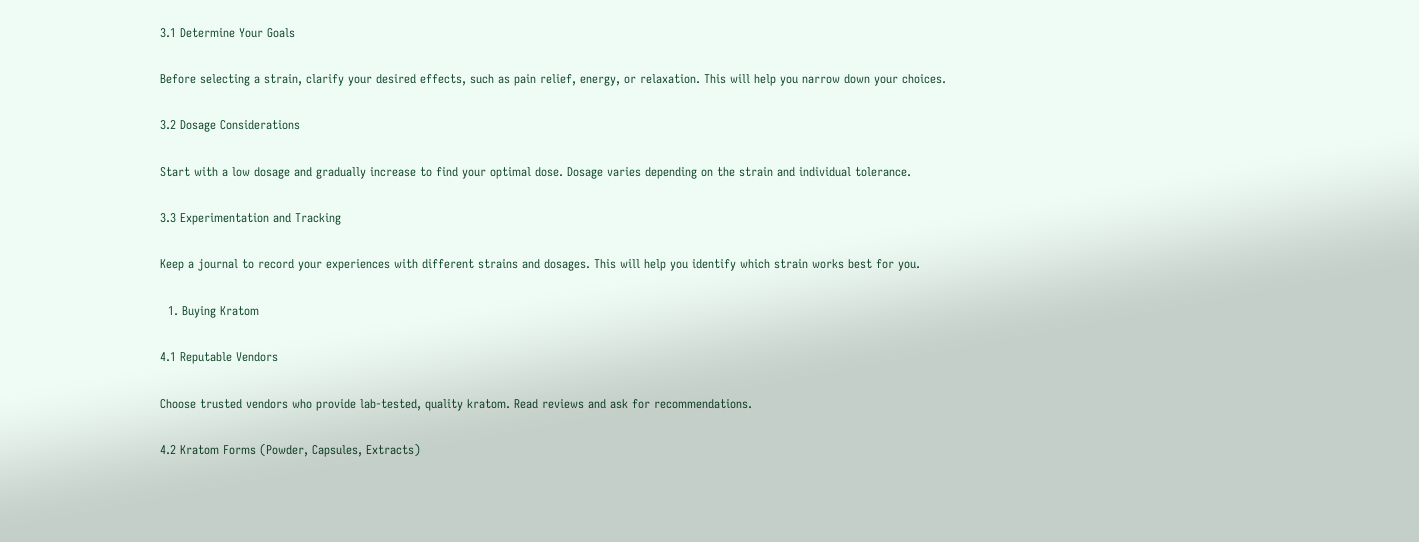3.1 Determine Your Goals

Before selecting a strain, clarify your desired effects, such as pain relief, energy, or relaxation. This will help you narrow down your choices.

3.2 Dosage Considerations

Start with a low dosage and gradually increase to find your optimal dose. Dosage varies depending on the strain and individual tolerance.

3.3 Experimentation and Tracking

Keep a journal to record your experiences with different strains and dosages. This will help you identify which strain works best for you.

  1. Buying Kratom

4.1 Reputable Vendors

Choose trusted vendors who provide lab-tested, quality kratom. Read reviews and ask for recommendations.

4.2 Kratom Forms (Powder, Capsules, Extracts)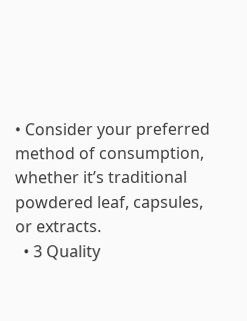• Consider your preferred method of consumption, whether it’s traditional powdered leaf, capsules, or extracts.
  • 3 Quality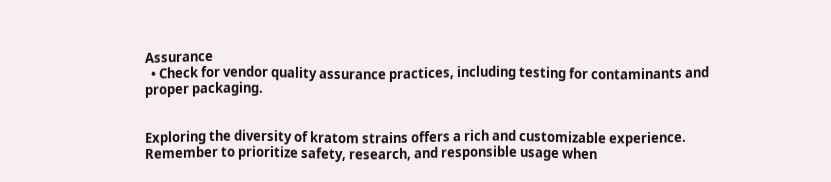Assurance
  • Check for vendor quality assurance practices, including testing for contaminants and proper packaging.


Exploring the diversity of kratom strains offers a rich and customizable experience. Remember to prioritize safety, research, and responsible usage when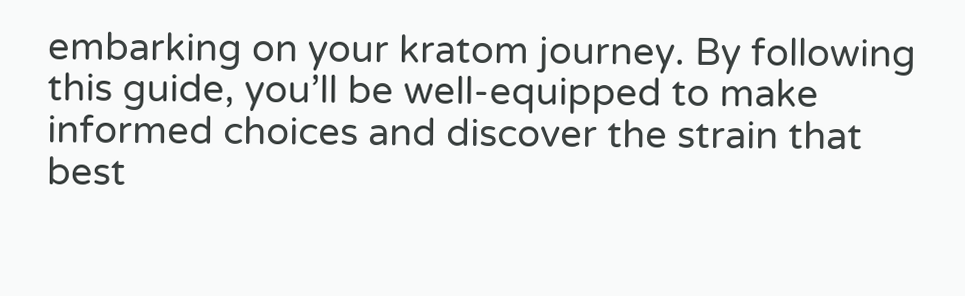embarking on your kratom journey. By following this guide, you’ll be well-equipped to make informed choices and discover the strain that best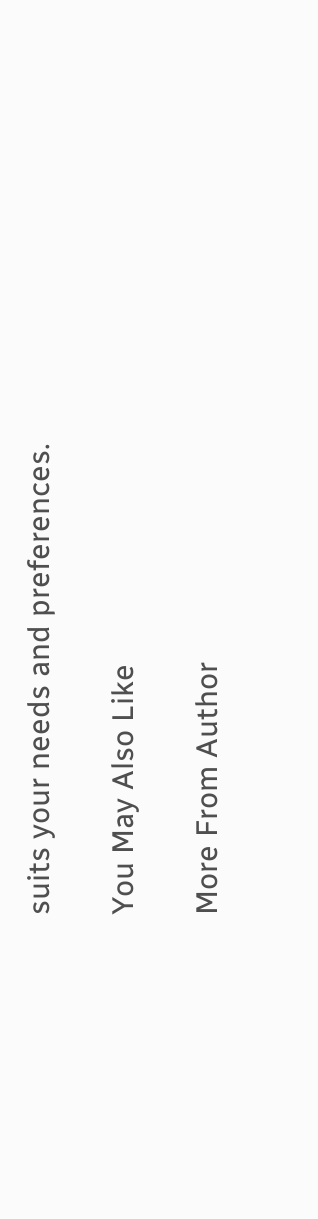suits your needs and preferences.

You May Also Like

More From Author